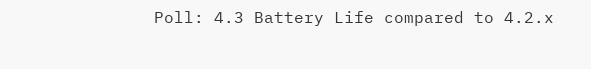Poll: 4.3 Battery Life compared to 4.2.x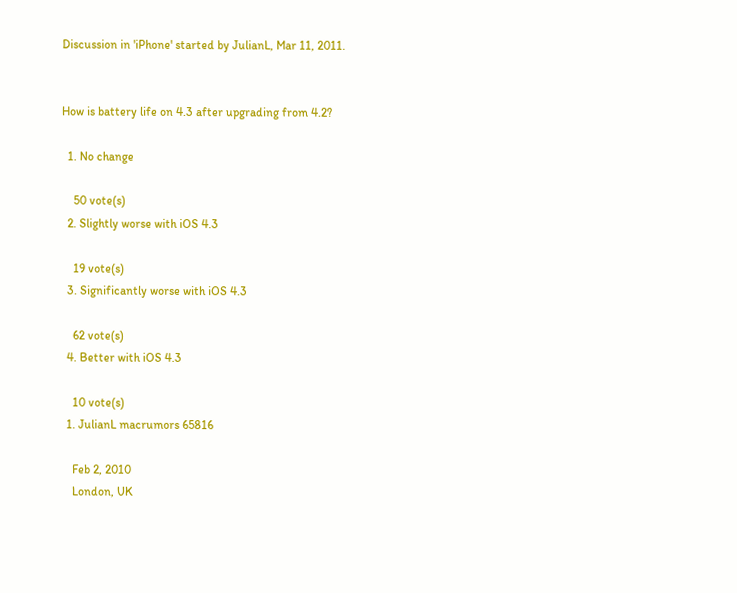Discussion in 'iPhone' started by JulianL, Mar 11, 2011.


How is battery life on 4.3 after upgrading from 4.2?

  1. No change

    50 vote(s)
  2. Slightly worse with iOS 4.3

    19 vote(s)
  3. Significantly worse with iOS 4.3

    62 vote(s)
  4. Better with iOS 4.3

    10 vote(s)
  1. JulianL macrumors 65816

    Feb 2, 2010
    London, UK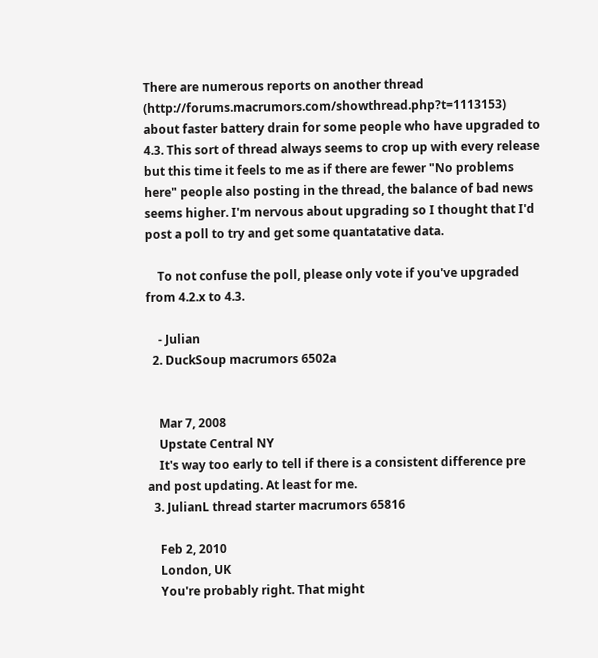There are numerous reports on another thread (http://forums.macrumors.com/showthread.php?t=1113153) about faster battery drain for some people who have upgraded to 4.3. This sort of thread always seems to crop up with every release but this time it feels to me as if there are fewer "No problems here" people also posting in the thread, the balance of bad news seems higher. I'm nervous about upgrading so I thought that I'd post a poll to try and get some quantatative data.

    To not confuse the poll, please only vote if you've upgraded from 4.2.x to 4.3.

    - Julian
  2. DuckSoup macrumors 6502a


    Mar 7, 2008
    Upstate Central NY
    It's way too early to tell if there is a consistent difference pre and post updating. At least for me.
  3. JulianL thread starter macrumors 65816

    Feb 2, 2010
    London, UK
    You're probably right. That might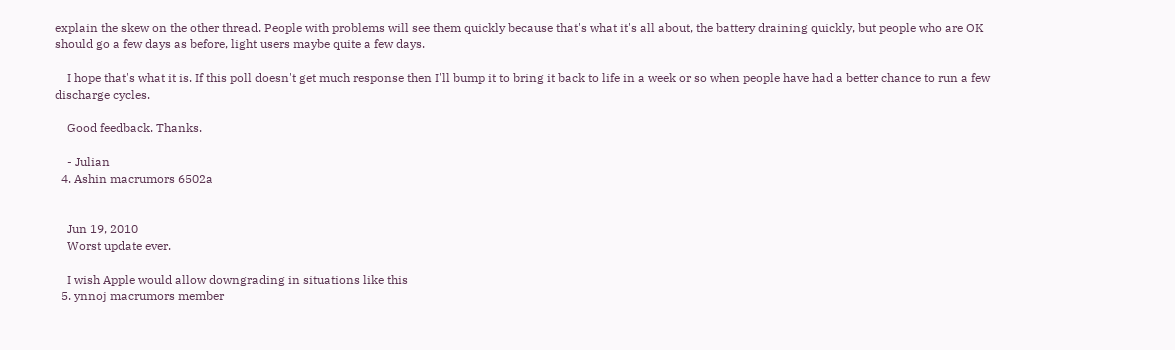explain the skew on the other thread. People with problems will see them quickly because that's what it's all about, the battery draining quickly, but people who are OK should go a few days as before, light users maybe quite a few days.

    I hope that's what it is. If this poll doesn't get much response then I'll bump it to bring it back to life in a week or so when people have had a better chance to run a few discharge cycles.

    Good feedback. Thanks.

    - Julian
  4. Ashin macrumors 6502a


    Jun 19, 2010
    Worst update ever.

    I wish Apple would allow downgrading in situations like this
  5. ynnoj macrumors member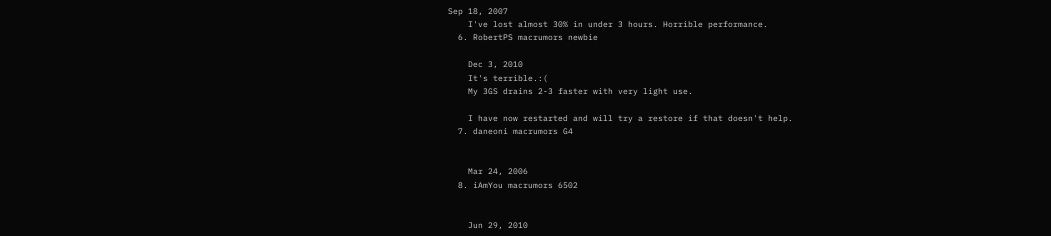Sep 18, 2007
    I've lost almost 30% in under 3 hours. Horrible performance.
  6. RobertPS macrumors newbie

    Dec 3, 2010
    It's terrible.:(
    My 3GS drains 2-3 faster with very light use.

    I have now restarted and will try a restore if that doesn't help.
  7. daneoni macrumors G4


    Mar 24, 2006
  8. iAmYou macrumors 6502


    Jun 29, 2010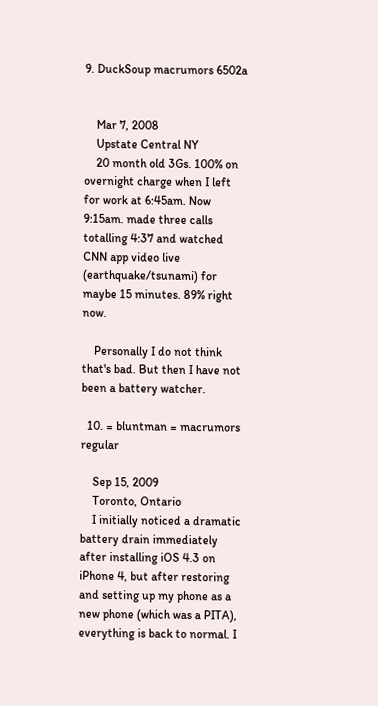9. DuckSoup macrumors 6502a


    Mar 7, 2008
    Upstate Central NY
    20 month old 3Gs. 100% on overnight charge when I left for work at 6:45am. Now 9:15am. made three calls totalling 4:37 and watched CNN app video live (earthquake/tsunami) for maybe 15 minutes. 89% right now.

    Personally I do not think that's bad. But then I have not been a battery watcher.

  10. = bluntman = macrumors regular

    Sep 15, 2009
    Toronto, Ontario
    I initially noticed a dramatic battery drain immediately after installing iOS 4.3 on iPhone 4, but after restoring and setting up my phone as a new phone (which was a PITA), everything is back to normal. I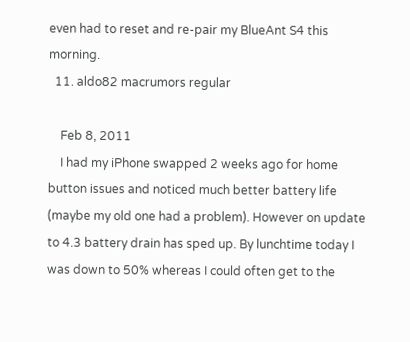even had to reset and re-pair my BlueAnt S4 this morning.
  11. aldo82 macrumors regular

    Feb 8, 2011
    I had my iPhone swapped 2 weeks ago for home button issues and noticed much better battery life (maybe my old one had a problem). However on update to 4.3 battery drain has sped up. By lunchtime today I was down to 50% whereas I could often get to the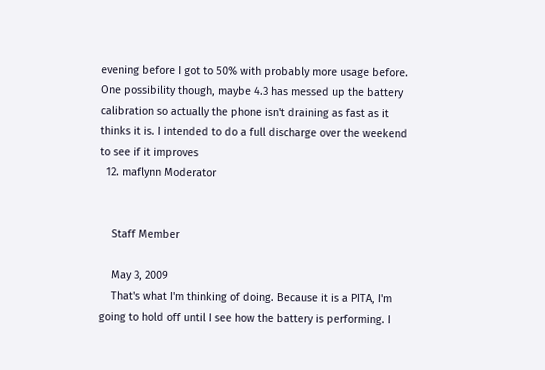evening before I got to 50% with probably more usage before. One possibility though, maybe 4.3 has messed up the battery calibration so actually the phone isn't draining as fast as it thinks it is. I intended to do a full discharge over the weekend to see if it improves
  12. maflynn Moderator


    Staff Member

    May 3, 2009
    That's what I'm thinking of doing. Because it is a PITA, I'm going to hold off until I see how the battery is performing. I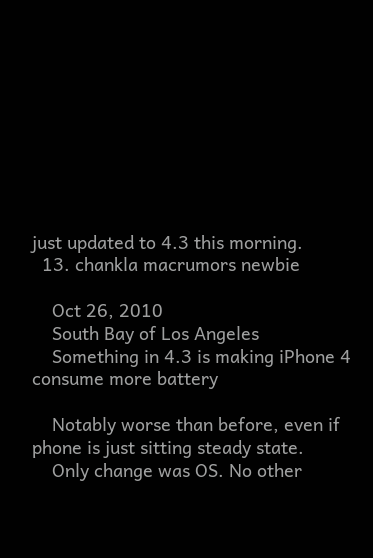just updated to 4.3 this morning.
  13. chankla macrumors newbie

    Oct 26, 2010
    South Bay of Los Angeles
    Something in 4.3 is making iPhone 4 consume more battery

    Notably worse than before, even if phone is just sitting steady state.
    Only change was OS. No other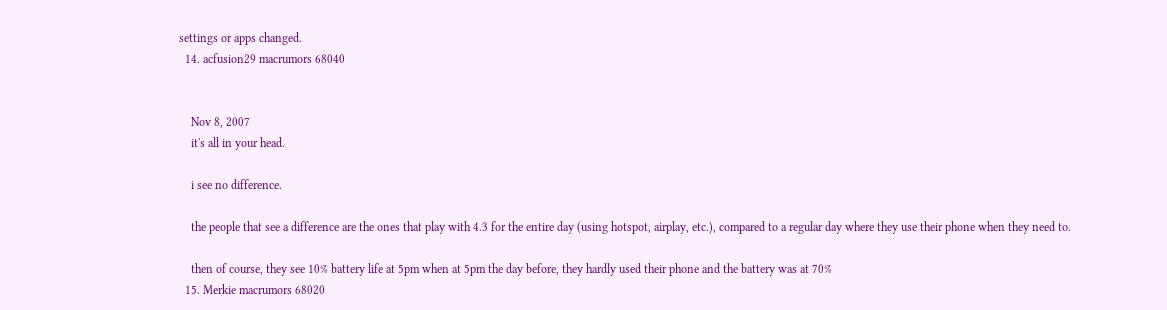settings or apps changed.
  14. acfusion29 macrumors 68040


    Nov 8, 2007
    it's all in your head.

    i see no difference.

    the people that see a difference are the ones that play with 4.3 for the entire day (using hotspot, airplay, etc.), compared to a regular day where they use their phone when they need to.

    then of course, they see 10% battery life at 5pm when at 5pm the day before, they hardly used their phone and the battery was at 70%
  15. Merkie macrumors 68020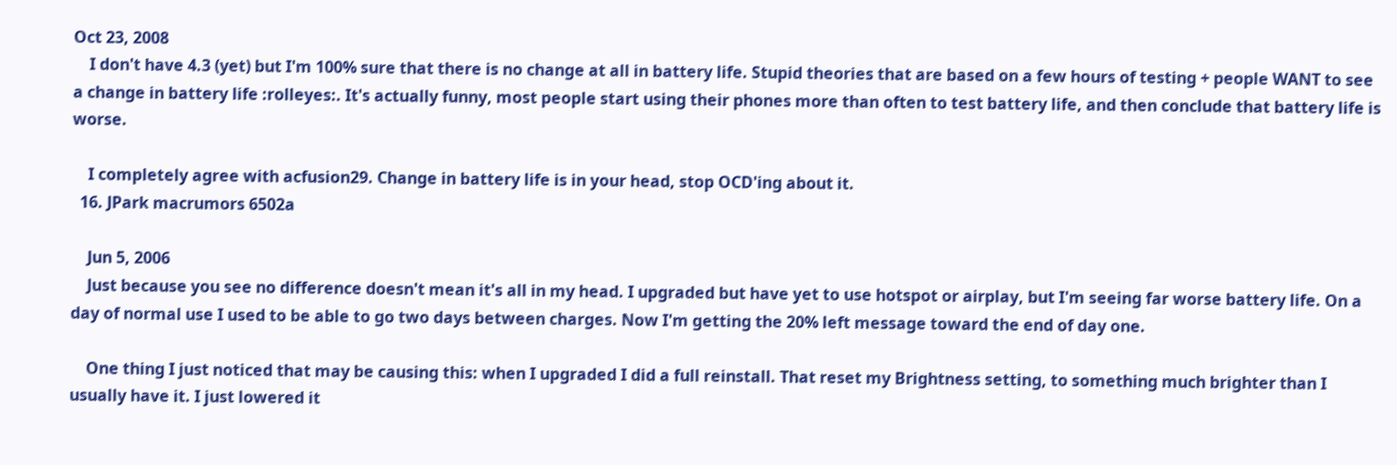Oct 23, 2008
    I don't have 4.3 (yet) but I'm 100% sure that there is no change at all in battery life. Stupid theories that are based on a few hours of testing + people WANT to see a change in battery life :rolleyes:. It's actually funny, most people start using their phones more than often to test battery life, and then conclude that battery life is worse.

    I completely agree with acfusion29. Change in battery life is in your head, stop OCD'ing about it.
  16. JPark macrumors 6502a

    Jun 5, 2006
    Just because you see no difference doesn't mean it's all in my head. I upgraded but have yet to use hotspot or airplay, but I'm seeing far worse battery life. On a day of normal use I used to be able to go two days between charges. Now I'm getting the 20% left message toward the end of day one.

    One thing I just noticed that may be causing this: when I upgraded I did a full reinstall. That reset my Brightness setting, to something much brighter than I usually have it. I just lowered it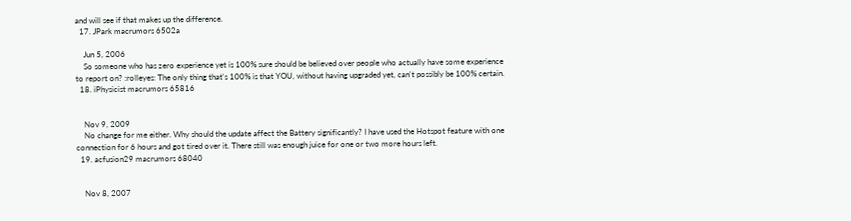and will see if that makes up the difference.
  17. JPark macrumors 6502a

    Jun 5, 2006
    So someone who has zero experience yet is 100% sure should be believed over people who actually have some experience to report on? :rolleyes: The only thing that's 100% is that YOU, without having upgraded yet, can't possibly be 100% certain.
  18. iPhysicist macrumors 65816


    Nov 9, 2009
    No change for me either. Why should the update affect the Battery significantly? I have used the Hotspot feature with one connection for 6 hours and got tired over it. There still was enough juice for one or two more hours left.
  19. acfusion29 macrumors 68040


    Nov 8, 2007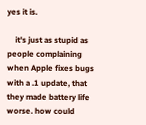yes it is.

    it's just as stupid as people complaining when Apple fixes bugs with a .1 update, that they made battery life worse. how could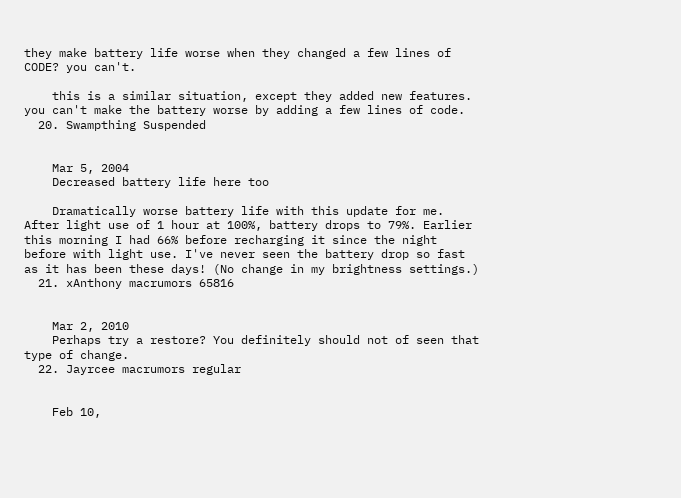they make battery life worse when they changed a few lines of CODE? you can't.

    this is a similar situation, except they added new features. you can't make the battery worse by adding a few lines of code.
  20. Swampthing Suspended


    Mar 5, 2004
    Decreased battery life here too

    Dramatically worse battery life with this update for me. After light use of 1 hour at 100%, battery drops to 79%. Earlier this morning I had 66% before recharging it since the night before with light use. I've never seen the battery drop so fast as it has been these days! (No change in my brightness settings.)
  21. xAnthony macrumors 65816


    Mar 2, 2010
    Perhaps try a restore? You definitely should not of seen that type of change.
  22. Jayrcee macrumors regular


    Feb 10,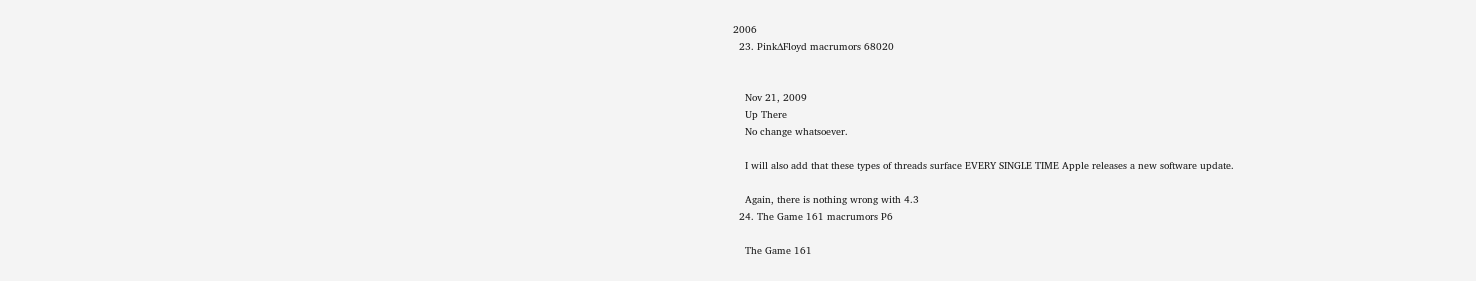2006
  23. Pink∆Floyd macrumors 68020


    Nov 21, 2009
    Up There
    No change whatsoever.

    I will also add that these types of threads surface EVERY SINGLE TIME Apple releases a new software update.

    Again, there is nothing wrong with 4.3
  24. The Game 161 macrumors P6

    The Game 161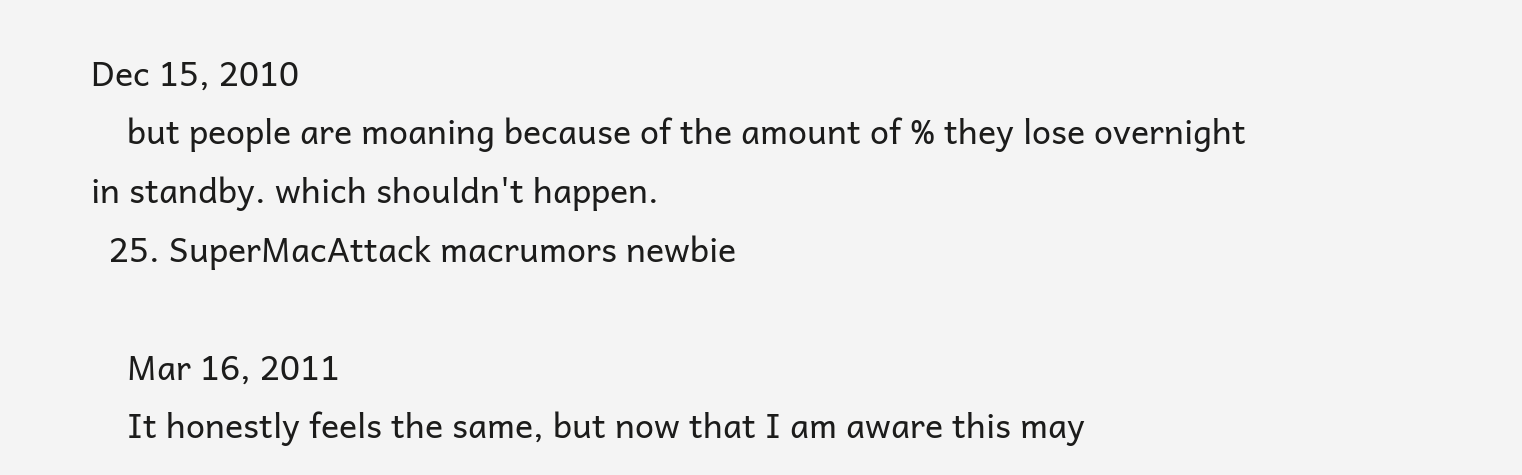Dec 15, 2010
    but people are moaning because of the amount of % they lose overnight in standby. which shouldn't happen.
  25. SuperMacAttack macrumors newbie

    Mar 16, 2011
    It honestly feels the same, but now that I am aware this may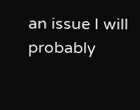an issue I will probably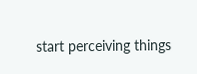start perceiving things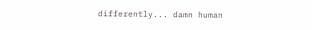differently... damn human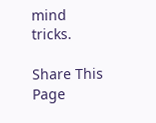mind tricks.

Share This Page